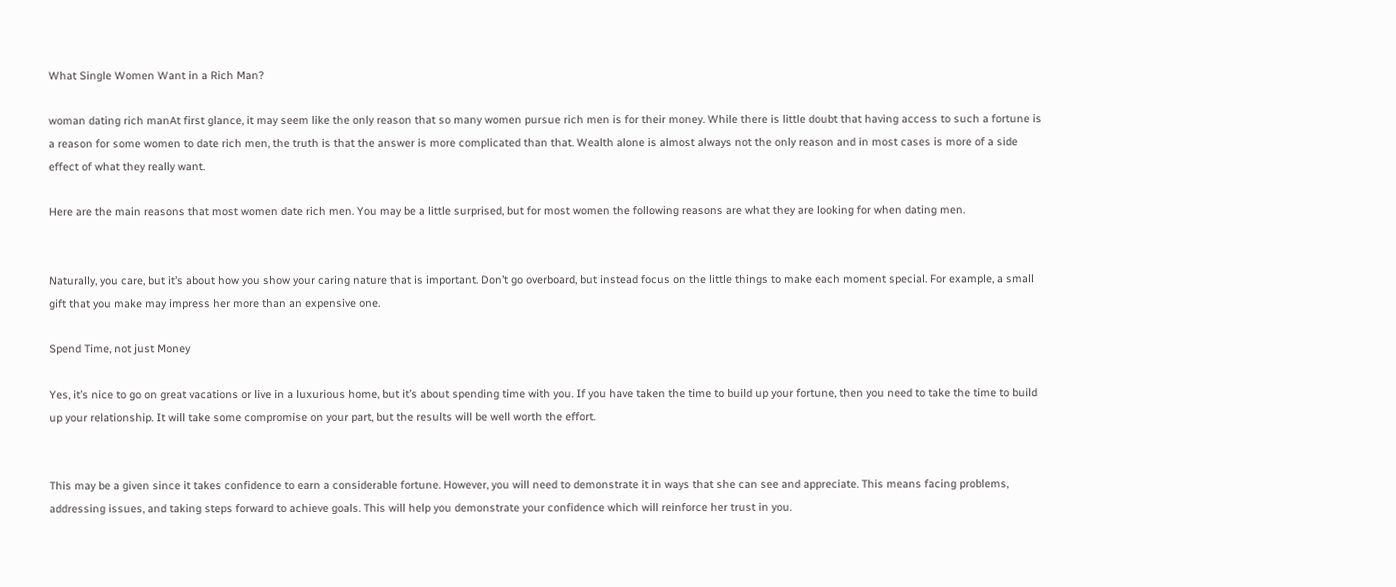What Single Women Want in a Rich Man?

woman dating rich manAt first glance, it may seem like the only reason that so many women pursue rich men is for their money. While there is little doubt that having access to such a fortune is a reason for some women to date rich men, the truth is that the answer is more complicated than that. Wealth alone is almost always not the only reason and in most cases is more of a side effect of what they really want.

Here are the main reasons that most women date rich men. You may be a little surprised, but for most women the following reasons are what they are looking for when dating men.


Naturally, you care, but it’s about how you show your caring nature that is important. Don’t go overboard, but instead focus on the little things to make each moment special. For example, a small gift that you make may impress her more than an expensive one.

Spend Time, not just Money

Yes, it’s nice to go on great vacations or live in a luxurious home, but it’s about spending time with you. If you have taken the time to build up your fortune, then you need to take the time to build up your relationship. It will take some compromise on your part, but the results will be well worth the effort.


This may be a given since it takes confidence to earn a considerable fortune. However, you will need to demonstrate it in ways that she can see and appreciate. This means facing problems, addressing issues, and taking steps forward to achieve goals. This will help you demonstrate your confidence which will reinforce her trust in you.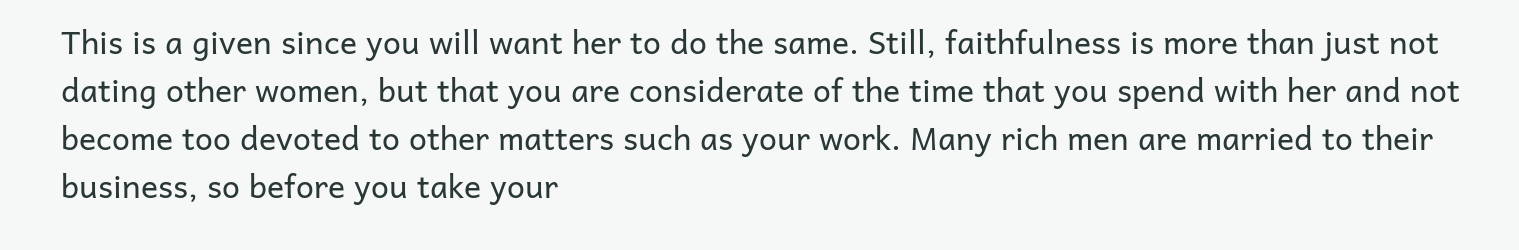This is a given since you will want her to do the same. Still, faithfulness is more than just not dating other women, but that you are considerate of the time that you spend with her and not become too devoted to other matters such as your work. Many rich men are married to their business, so before you take your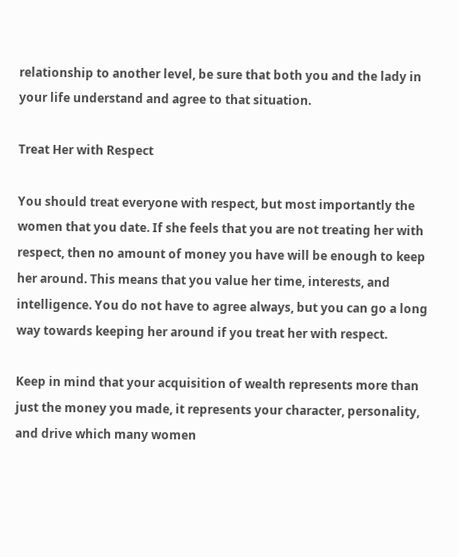relationship to another level, be sure that both you and the lady in your life understand and agree to that situation.

Treat Her with Respect

You should treat everyone with respect, but most importantly the women that you date. If she feels that you are not treating her with respect, then no amount of money you have will be enough to keep her around. This means that you value her time, interests, and intelligence. You do not have to agree always, but you can go a long way towards keeping her around if you treat her with respect.

Keep in mind that your acquisition of wealth represents more than just the money you made, it represents your character, personality, and drive which many women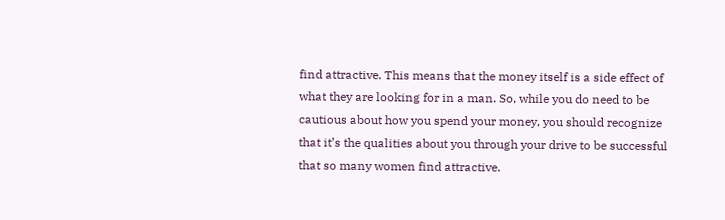find attractive. This means that the money itself is a side effect of what they are looking for in a man. So, while you do need to be cautious about how you spend your money, you should recognize that it’s the qualities about you through your drive to be successful that so many women find attractive.